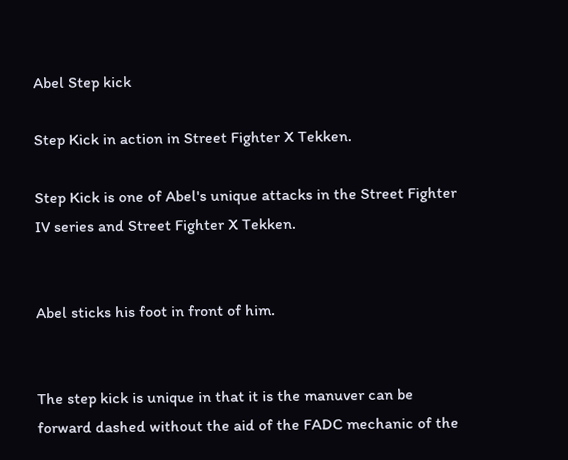Abel Step kick

Step Kick in action in Street Fighter X Tekken.

Step Kick is one of Abel's unique attacks in the Street Fighter IV series and Street Fighter X Tekken.


Abel sticks his foot in front of him.


The step kick is unique in that it is the manuver can be forward dashed without the aid of the FADC mechanic of the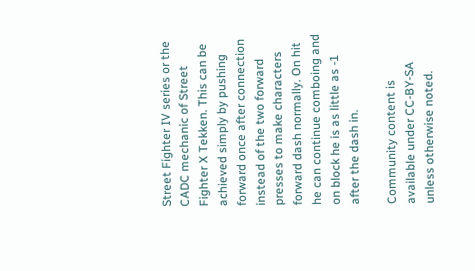Street Fighter IV series or the CADC mechanic of Street Fighter X Tekken. This can be achieved simply by pushing forward once after connection instead of the two forward presses to make characters forward dash normally. On hit he can continue comboing and on block he is as little as -1 after the dash in.

Community content is available under CC-BY-SA unless otherwise noted.